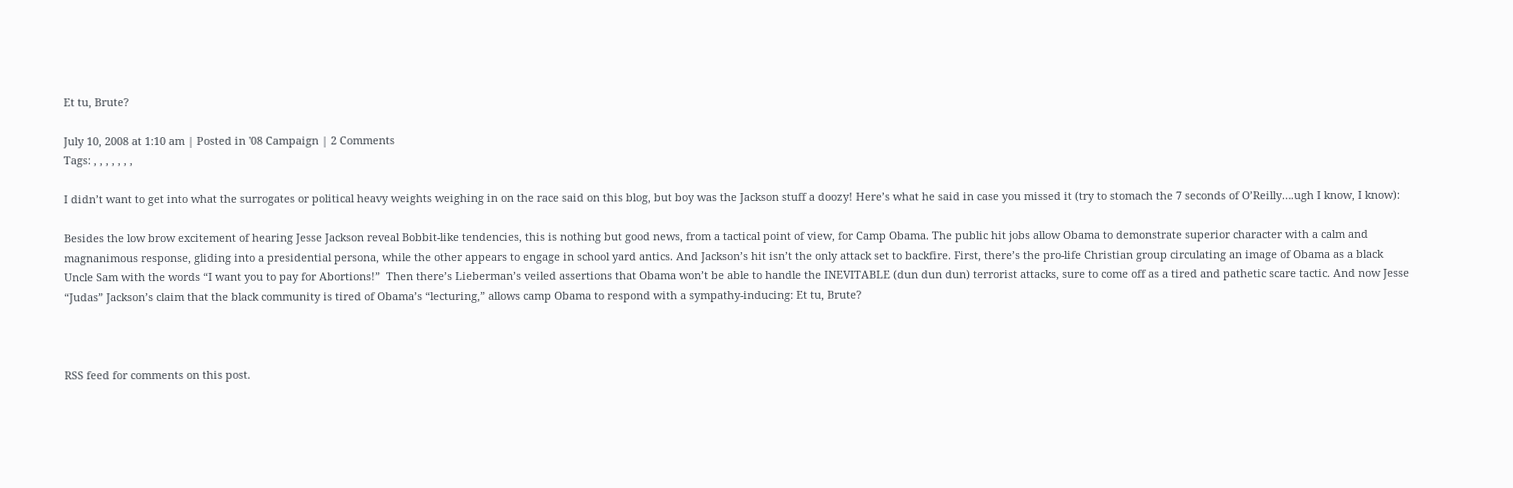Et tu, Brute?

July 10, 2008 at 1:10 am | Posted in '08 Campaign | 2 Comments
Tags: , , , , , , ,

I didn’t want to get into what the surrogates or political heavy weights weighing in on the race said on this blog, but boy was the Jackson stuff a doozy! Here’s what he said in case you missed it (try to stomach the 7 seconds of O’Reilly….ugh I know, I know):

Besides the low brow excitement of hearing Jesse Jackson reveal Bobbit-like tendencies, this is nothing but good news, from a tactical point of view, for Camp Obama. The public hit jobs allow Obama to demonstrate superior character with a calm and magnanimous response, gliding into a presidential persona, while the other appears to engage in school yard antics. And Jackson’s hit isn’t the only attack set to backfire. First, there’s the pro-life Christian group circulating an image of Obama as a black Uncle Sam with the words “I want you to pay for Abortions!”  Then there’s Lieberman’s veiled assertions that Obama won’t be able to handle the INEVITABLE (dun dun dun) terrorist attacks, sure to come off as a tired and pathetic scare tactic. And now Jesse “Judas” Jackson’s claim that the black community is tired of Obama’s “lecturing,” allows camp Obama to respond with a sympathy-inducing: Et tu, Brute?



RSS feed for comments on this post.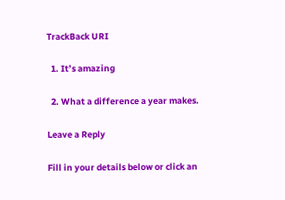TrackBack URI

  1. It’s amazing

  2. What a difference a year makes.

Leave a Reply

Fill in your details below or click an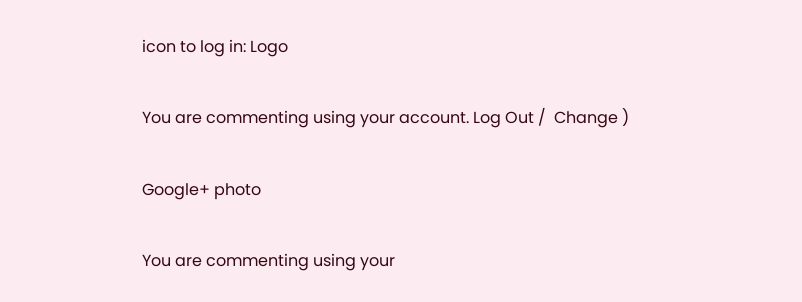icon to log in: Logo

You are commenting using your account. Log Out /  Change )

Google+ photo

You are commenting using your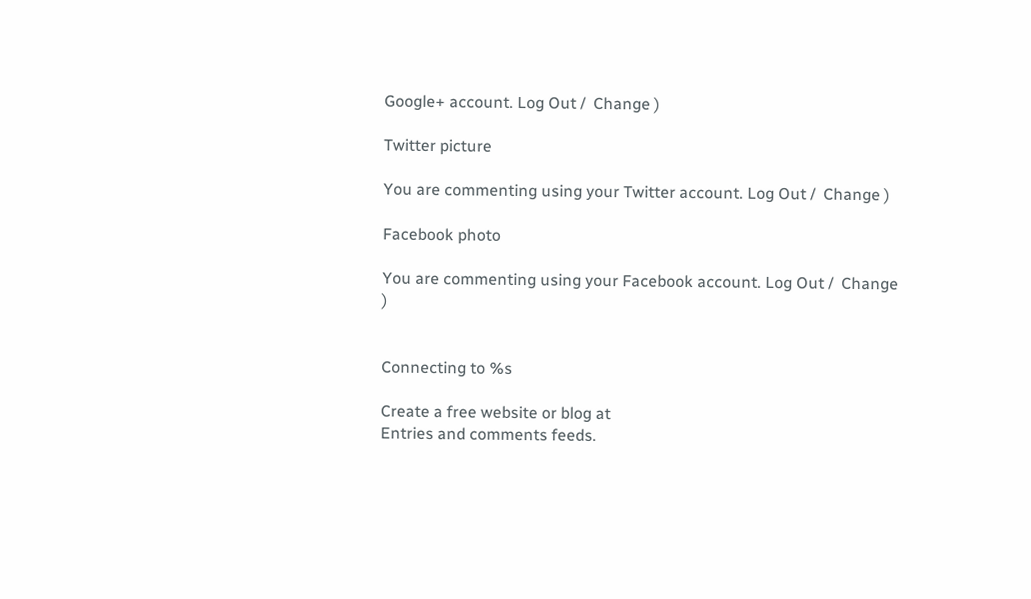Google+ account. Log Out /  Change )

Twitter picture

You are commenting using your Twitter account. Log Out /  Change )

Facebook photo

You are commenting using your Facebook account. Log Out /  Change )


Connecting to %s

Create a free website or blog at
Entries and comments feeds.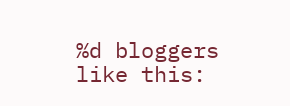%d bloggers like this: